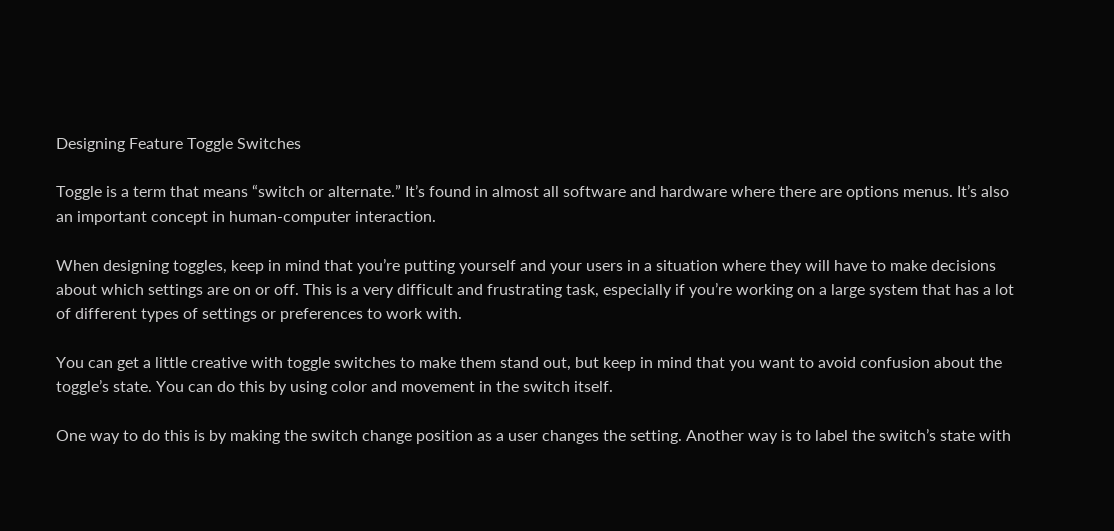Designing Feature Toggle Switches

Toggle is a term that means “switch or alternate.” It’s found in almost all software and hardware where there are options menus. It’s also an important concept in human-computer interaction.

When designing toggles, keep in mind that you’re putting yourself and your users in a situation where they will have to make decisions about which settings are on or off. This is a very difficult and frustrating task, especially if you’re working on a large system that has a lot of different types of settings or preferences to work with.

You can get a little creative with toggle switches to make them stand out, but keep in mind that you want to avoid confusion about the toggle’s state. You can do this by using color and movement in the switch itself.

One way to do this is by making the switch change position as a user changes the setting. Another way is to label the switch’s state with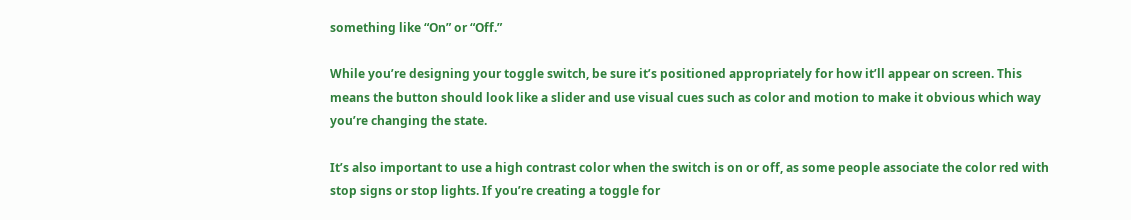something like “On” or “Off.”

While you’re designing your toggle switch, be sure it’s positioned appropriately for how it’ll appear on screen. This means the button should look like a slider and use visual cues such as color and motion to make it obvious which way you’re changing the state.

It’s also important to use a high contrast color when the switch is on or off, as some people associate the color red with stop signs or stop lights. If you’re creating a toggle for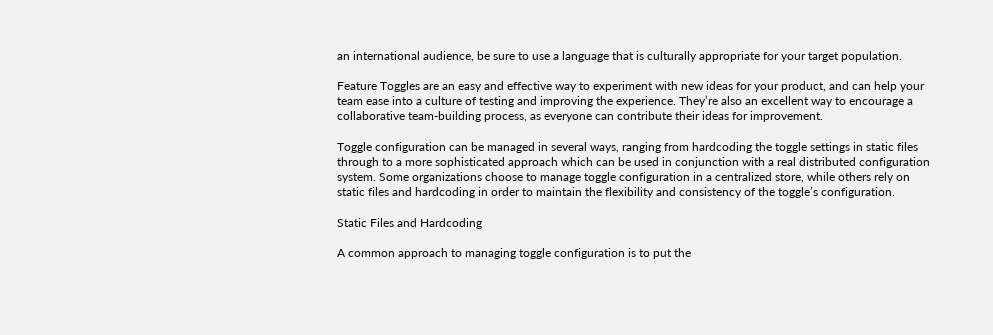an international audience, be sure to use a language that is culturally appropriate for your target population.

Feature Toggles are an easy and effective way to experiment with new ideas for your product, and can help your team ease into a culture of testing and improving the experience. They’re also an excellent way to encourage a collaborative team-building process, as everyone can contribute their ideas for improvement.

Toggle configuration can be managed in several ways, ranging from hardcoding the toggle settings in static files through to a more sophisticated approach which can be used in conjunction with a real distributed configuration system. Some organizations choose to manage toggle configuration in a centralized store, while others rely on static files and hardcoding in order to maintain the flexibility and consistency of the toggle’s configuration.

Static Files and Hardcoding

A common approach to managing toggle configuration is to put the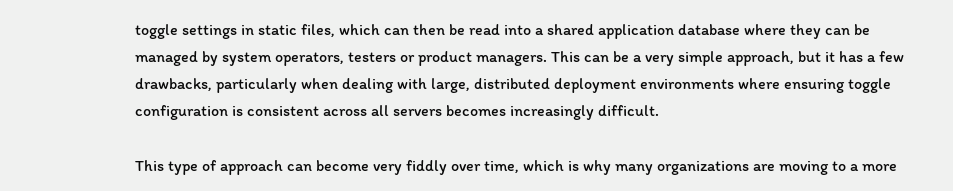toggle settings in static files, which can then be read into a shared application database where they can be managed by system operators, testers or product managers. This can be a very simple approach, but it has a few drawbacks, particularly when dealing with large, distributed deployment environments where ensuring toggle configuration is consistent across all servers becomes increasingly difficult.

This type of approach can become very fiddly over time, which is why many organizations are moving to a more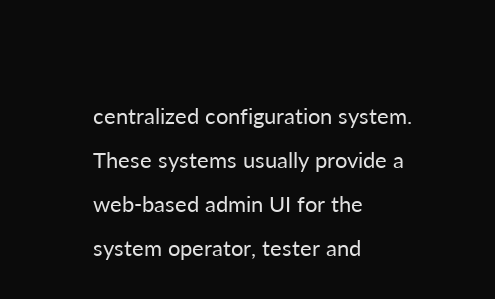centralized configuration system. These systems usually provide a web-based admin UI for the system operator, tester and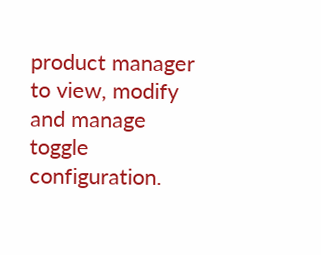product manager to view, modify and manage toggle configuration.